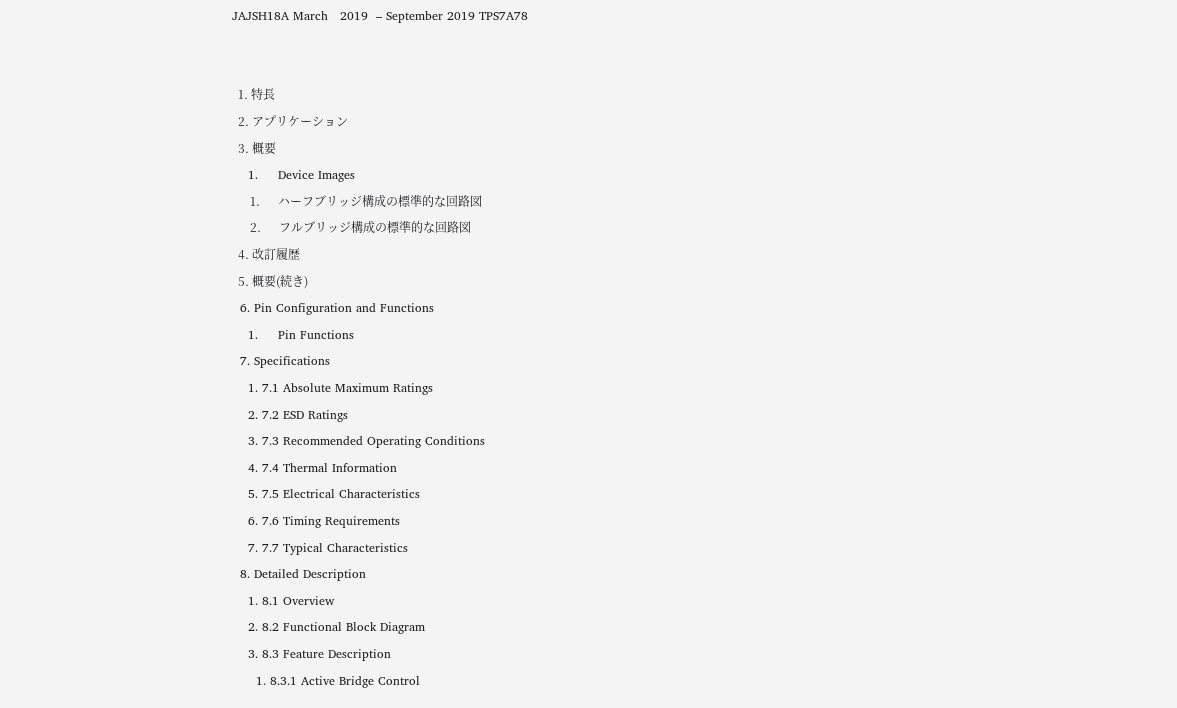JAJSH18A March   2019  – September 2019 TPS7A78


  1. 特長
  2. アプリケーション
  3. 概要
    1.     Device Images
      1.      ハーフブリッジ構成の標準的な回路図
      2.      フルブリッジ構成の標準的な回路図
  4. 改訂履歴
  5. 概要(続き)
  6. Pin Configuration and Functions
    1.     Pin Functions
  7. Specifications
    1. 7.1 Absolute Maximum Ratings
    2. 7.2 ESD Ratings
    3. 7.3 Recommended Operating Conditions
    4. 7.4 Thermal Information
    5. 7.5 Electrical Characteristics
    6. 7.6 Timing Requirements
    7. 7.7 Typical Characteristics
  8. Detailed Description
    1. 8.1 Overview
    2. 8.2 Functional Block Diagram
    3. 8.3 Feature Description
      1. 8.3.1 Active Bridge Control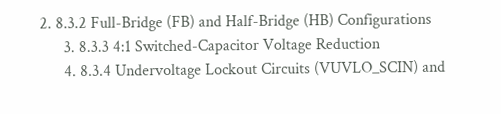2. 8.3.2 Full-Bridge (FB) and Half-Bridge (HB) Configurations
      3. 8.3.3 4:1 Switched-Capacitor Voltage Reduction
      4. 8.3.4 Undervoltage Lockout Circuits (VUVLO_SCIN) and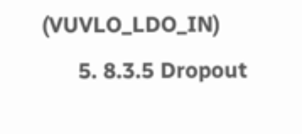(VUVLO_LDO_IN)
      5. 8.3.5 Dropout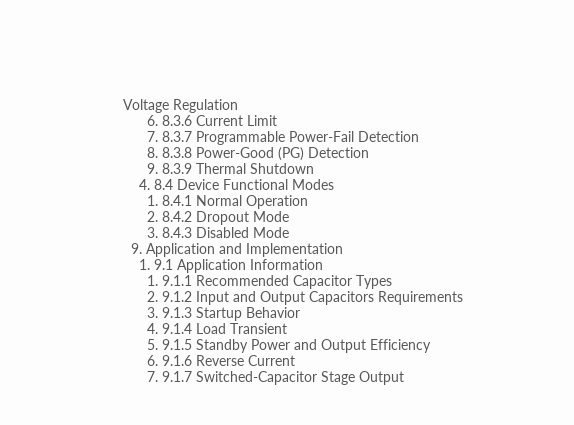Voltage Regulation
      6. 8.3.6 Current Limit
      7. 8.3.7 Programmable Power-Fail Detection
      8. 8.3.8 Power-Good (PG) Detection
      9. 8.3.9 Thermal Shutdown
    4. 8.4 Device Functional Modes
      1. 8.4.1 Normal Operation
      2. 8.4.2 Dropout Mode
      3. 8.4.3 Disabled Mode
  9. Application and Implementation
    1. 9.1 Application Information
      1. 9.1.1 Recommended Capacitor Types
      2. 9.1.2 Input and Output Capacitors Requirements
      3. 9.1.3 Startup Behavior
      4. 9.1.4 Load Transient
      5. 9.1.5 Standby Power and Output Efficiency
      6. 9.1.6 Reverse Current
      7. 9.1.7 Switched-Capacitor Stage Output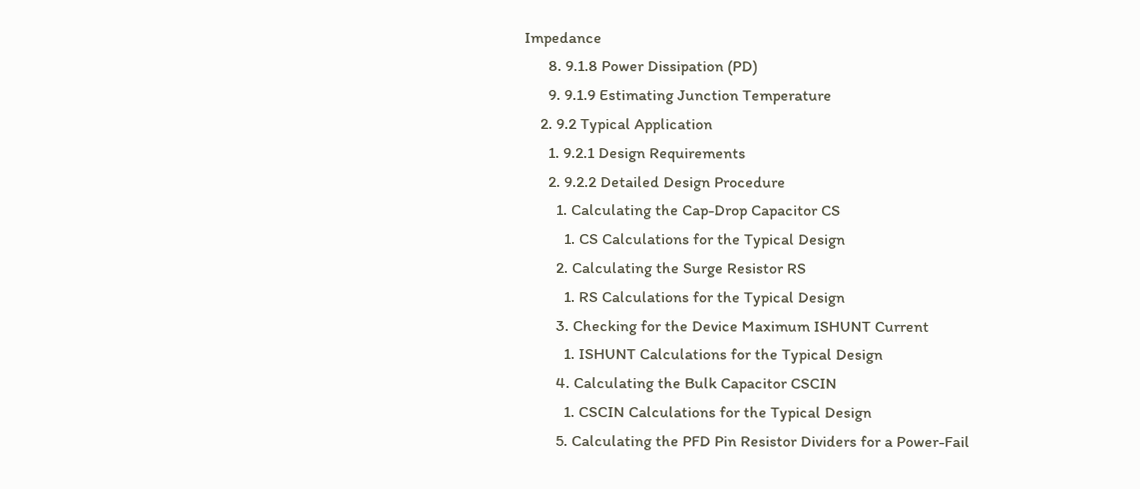Impedance
      8. 9.1.8 Power Dissipation (PD)
      9. 9.1.9 Estimating Junction Temperature
    2. 9.2 Typical Application
      1. 9.2.1 Design Requirements
      2. 9.2.2 Detailed Design Procedure
        1. Calculating the Cap-Drop Capacitor CS
          1. CS Calculations for the Typical Design
        2. Calculating the Surge Resistor RS
          1. RS Calculations for the Typical Design
        3. Checking for the Device Maximum ISHUNT Current
          1. ISHUNT Calculations for the Typical Design
        4. Calculating the Bulk Capacitor CSCIN
          1. CSCIN Calculations for the Typical Design
        5. Calculating the PFD Pin Resistor Dividers for a Power-Fail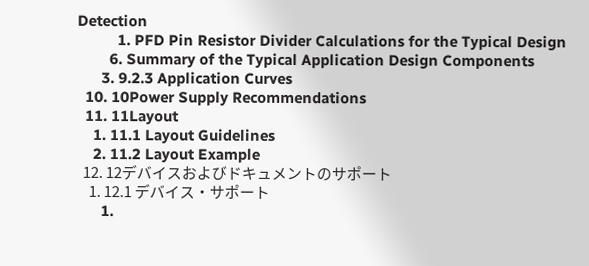Detection
          1. PFD Pin Resistor Divider Calculations for the Typical Design
        6. Summary of the Typical Application Design Components
      3. 9.2.3 Application Curves
  10. 10Power Supply Recommendations
  11. 11Layout
    1. 11.1 Layout Guidelines
    2. 11.2 Layout Example
  12. 12デバイスおよびドキュメントのサポート
    1. 12.1 デバイス・サポート
      1.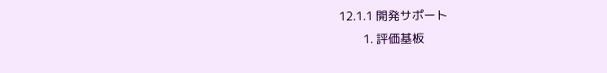12.1.1 開発サポート
        1. 評価基板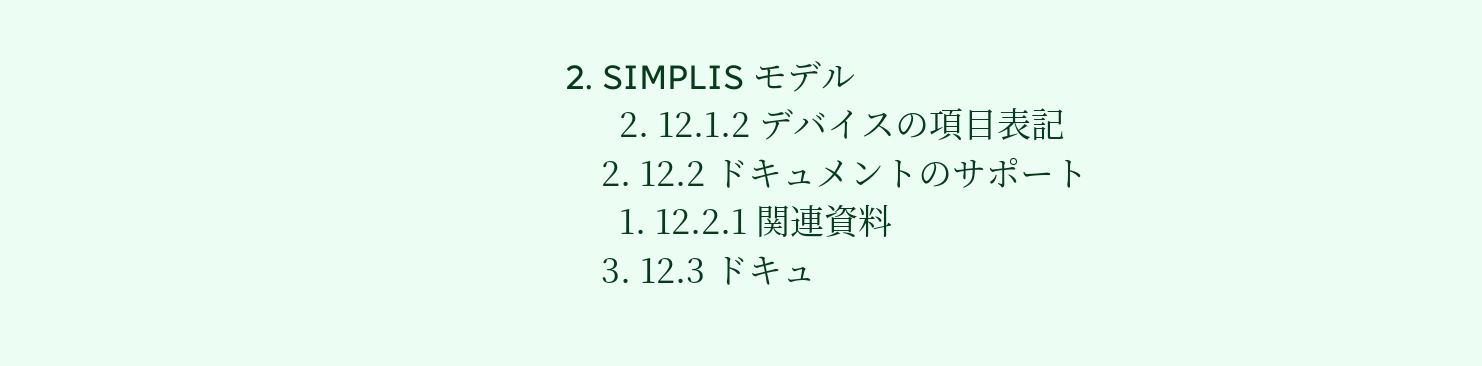2. SIMPLIS モデル
      2. 12.1.2 デバイスの項目表記
    2. 12.2 ドキュメントのサポート
      1. 12.2.1 関連資料
    3. 12.3 ドキュ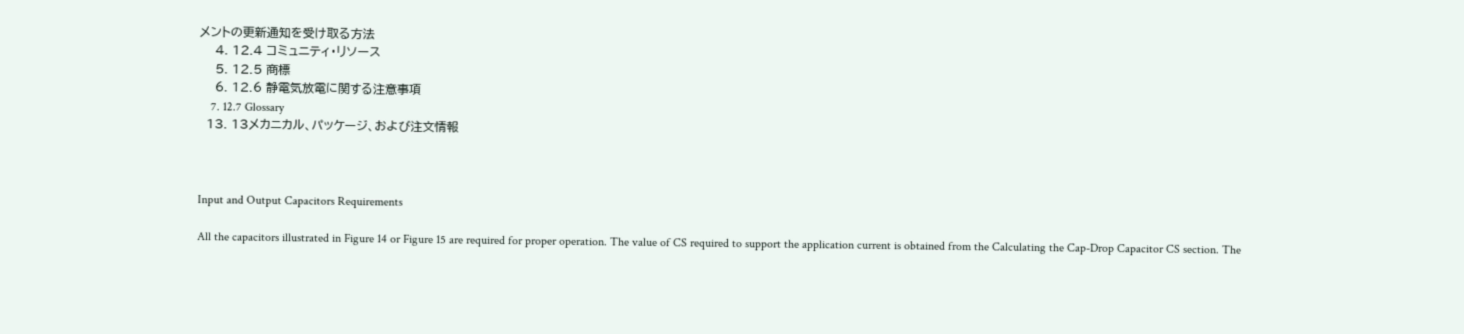メントの更新通知を受け取る方法
    4. 12.4 コミュニティ・リソース
    5. 12.5 商標
    6. 12.6 静電気放電に関する注意事項
    7. 12.7 Glossary
  13. 13メカニカル、パッケージ、および注文情報



Input and Output Capacitors Requirements

All the capacitors illustrated in Figure 14 or Figure 15 are required for proper operation. The value of CS required to support the application current is obtained from the Calculating the Cap-Drop Capacitor CS section. The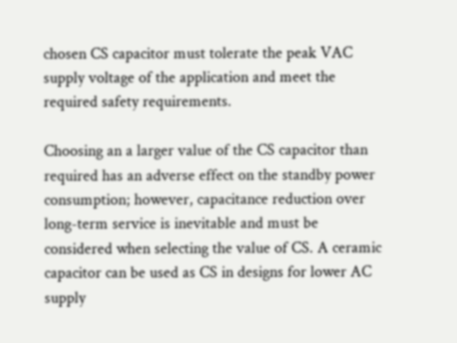chosen CS capacitor must tolerate the peak VAC supply voltage of the application and meet the required safety requirements.

Choosing an a larger value of the CS capacitor than required has an adverse effect on the standby power consumption; however, capacitance reduction over long-term service is inevitable and must be considered when selecting the value of CS. A ceramic capacitor can be used as CS in designs for lower AC supply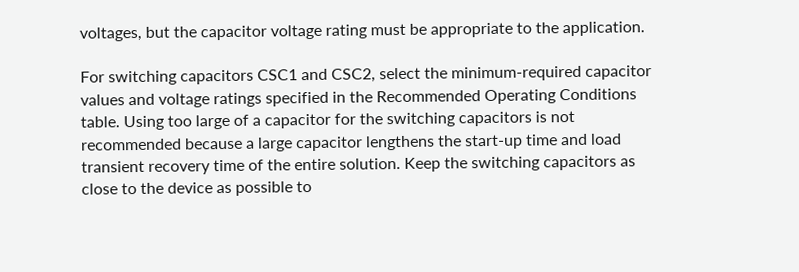voltages, but the capacitor voltage rating must be appropriate to the application.

For switching capacitors CSC1 and CSC2, select the minimum-required capacitor values and voltage ratings specified in the Recommended Operating Conditions table. Using too large of a capacitor for the switching capacitors is not recommended because a large capacitor lengthens the start-up time and load transient recovery time of the entire solution. Keep the switching capacitors as close to the device as possible to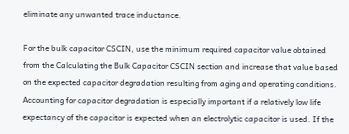eliminate any unwanted trace inductance.

For the bulk capacitor CSCIN, use the minimum required capacitor value obtained from the Calculating the Bulk Capacitor CSCIN section and increase that value based on the expected capacitor degradation resulting from aging and operating conditions. Accounting for capacitor degradation is especially important if a relatively low life expectancy of the capacitor is expected when an electrolytic capacitor is used. If the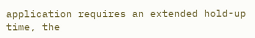application requires an extended hold-up time, the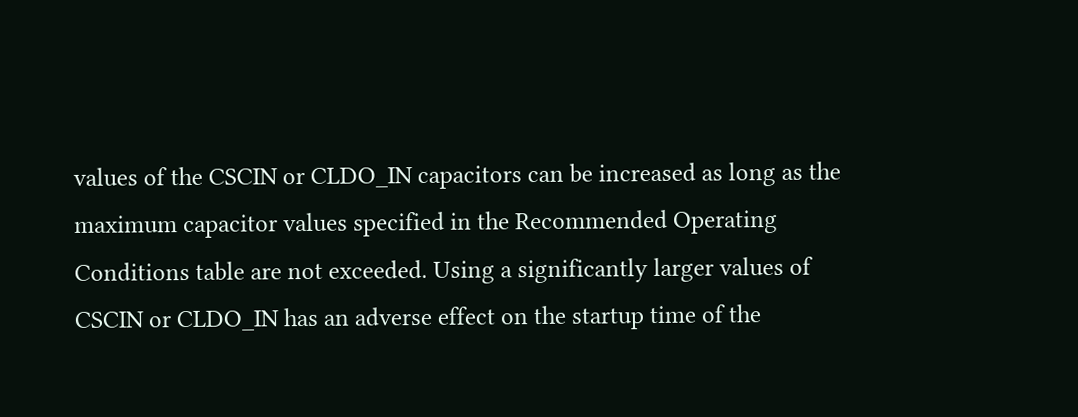values of the CSCIN or CLDO_IN capacitors can be increased as long as the maximum capacitor values specified in the Recommended Operating Conditions table are not exceeded. Using a significantly larger values of CSCIN or CLDO_IN has an adverse effect on the startup time of the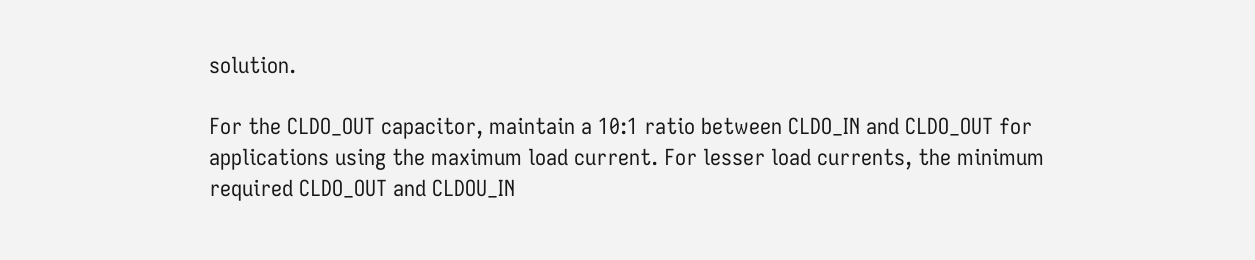solution.

For the CLDO_OUT capacitor, maintain a 10:1 ratio between CLDO_IN and CLDO_OUT for applications using the maximum load current. For lesser load currents, the minimum required CLDO_OUT and CLDOU_IN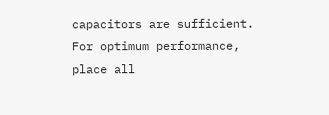capacitors are sufficient. For optimum performance, place all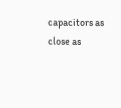capacitors as close as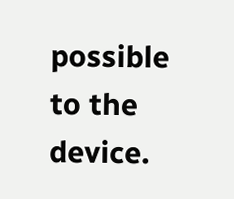possible to the device.